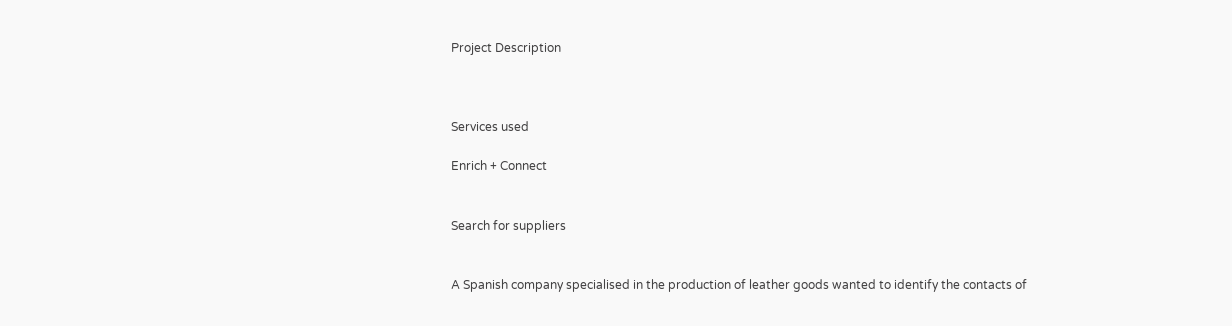Project Description



Services used

Enrich + Connect


Search for suppliers


A Spanish company specialised in the production of leather goods wanted to identify the contacts of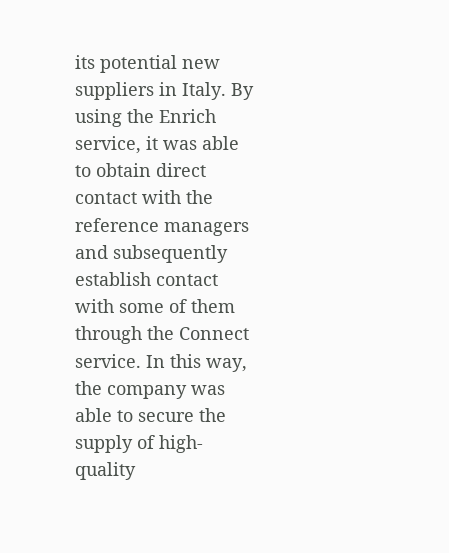its potential new suppliers in Italy. By using the Enrich service, it was able to obtain direct contact with the reference managers and subsequently establish contact with some of them through the Connect service. In this way, the company was able to secure the supply of high-quality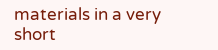materials in a very short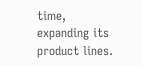time, expanding its product lines.